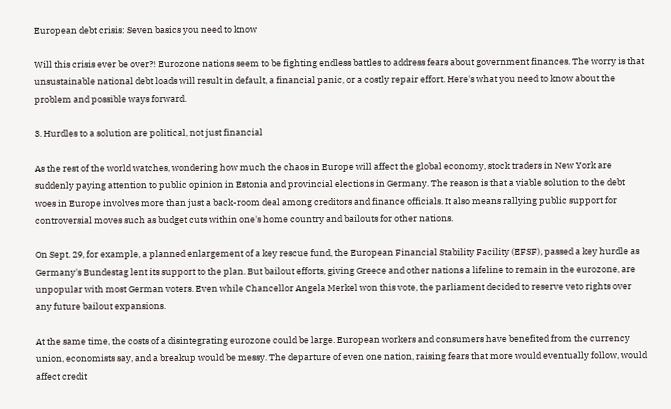European debt crisis: Seven basics you need to know

Will this crisis ever be over?! Eurozone nations seem to be fighting endless battles to address fears about government finances. The worry is that unsustainable national debt loads will result in default, a financial panic, or a costly repair effort. Here's what you need to know about the problem and possible ways forward.

3. Hurdles to a solution are political, not just financial

As the rest of the world watches, wondering how much the chaos in Europe will affect the global economy, stock traders in New York are suddenly paying attention to public opinion in Estonia and provincial elections in Germany. The reason is that a viable solution to the debt woes in Europe involves more than just a back-room deal among creditors and finance officials. It also means rallying public support for controversial moves such as budget cuts within one's home country and bailouts for other nations.

On Sept. 29, for example, a planned enlargement of a key rescue fund, the European Financial Stability Facility (EFSF), passed a key hurdle as Germany's Bundestag lent its support to the plan. But bailout efforts, giving Greece and other nations a lifeline to remain in the eurozone, are unpopular with most German voters. Even while Chancellor Angela Merkel won this vote, the parliament decided to reserve veto rights over any future bailout expansions.

At the same time, the costs of a disintegrating eurozone could be large. European workers and consumers have benefited from the currency union, economists say, and a breakup would be messy. The departure of even one nation, raising fears that more would eventually follow, would affect credit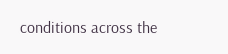conditions across the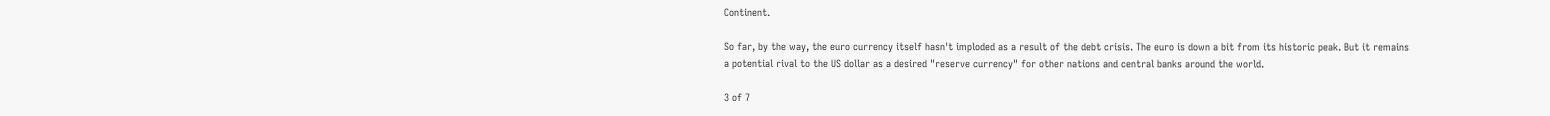Continent.

So far, by the way, the euro currency itself hasn't imploded as a result of the debt crisis. The euro is down a bit from its historic peak. But it remains a potential rival to the US dollar as a desired "reserve currency" for other nations and central banks around the world.

3 of 7